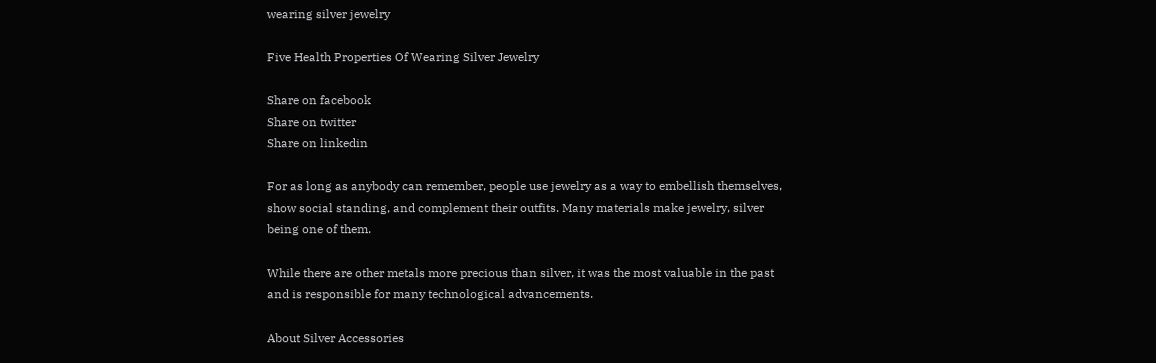wearing silver jewelry

Five Health Properties Of Wearing Silver Jewelry

Share on facebook
Share on twitter
Share on linkedin

For as long as anybody can remember, people use jewelry as a way to embellish themselves, show social standing, and complement their outfits. Many materials make jewelry, silver being one of them.

While there are other metals more precious than silver, it was the most valuable in the past and is responsible for many technological advancements.

About Silver Accessories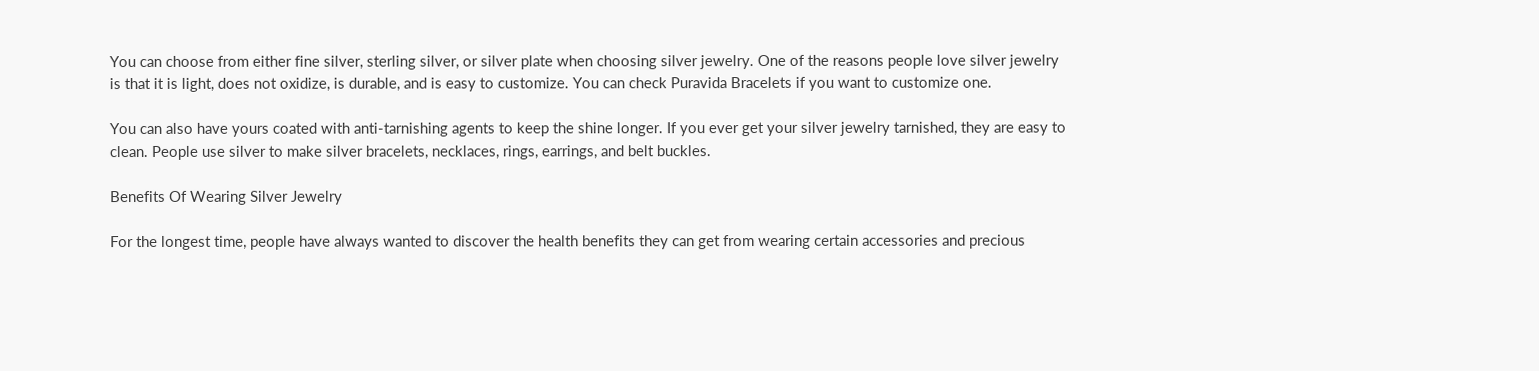You can choose from either fine silver, sterling silver, or silver plate when choosing silver jewelry. One of the reasons people love silver jewelry is that it is light, does not oxidize, is durable, and is easy to customize. You can check Puravida Bracelets if you want to customize one.

You can also have yours coated with anti-tarnishing agents to keep the shine longer. If you ever get your silver jewelry tarnished, they are easy to clean. People use silver to make silver bracelets, necklaces, rings, earrings, and belt buckles.

Benefits Of Wearing Silver Jewelry

For the longest time, people have always wanted to discover the health benefits they can get from wearing certain accessories and precious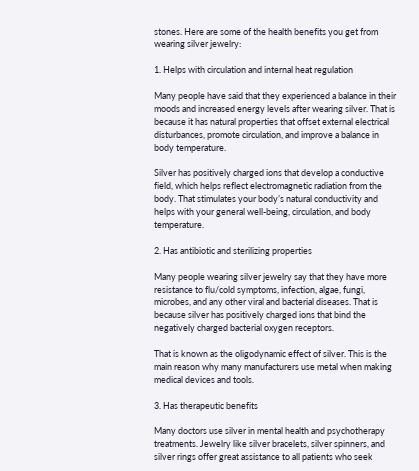stones. Here are some of the health benefits you get from wearing silver jewelry:

1. Helps with circulation and internal heat regulation

Many people have said that they experienced a balance in their moods and increased energy levels after wearing silver. That is because it has natural properties that offset external electrical disturbances, promote circulation, and improve a balance in body temperature.

Silver has positively charged ions that develop a conductive field, which helps reflect electromagnetic radiation from the body. That stimulates your body’s natural conductivity and helps with your general well-being, circulation, and body temperature.

2. Has antibiotic and sterilizing properties

Many people wearing silver jewelry say that they have more resistance to flu/cold symptoms, infection, algae, fungi, microbes, and any other viral and bacterial diseases. That is because silver has positively charged ions that bind the negatively charged bacterial oxygen receptors.

That is known as the oligodynamic effect of silver. This is the main reason why many manufacturers use metal when making medical devices and tools.

3. Has therapeutic benefits

Many doctors use silver in mental health and psychotherapy treatments. Jewelry like silver bracelets, silver spinners, and silver rings offer great assistance to all patients who seek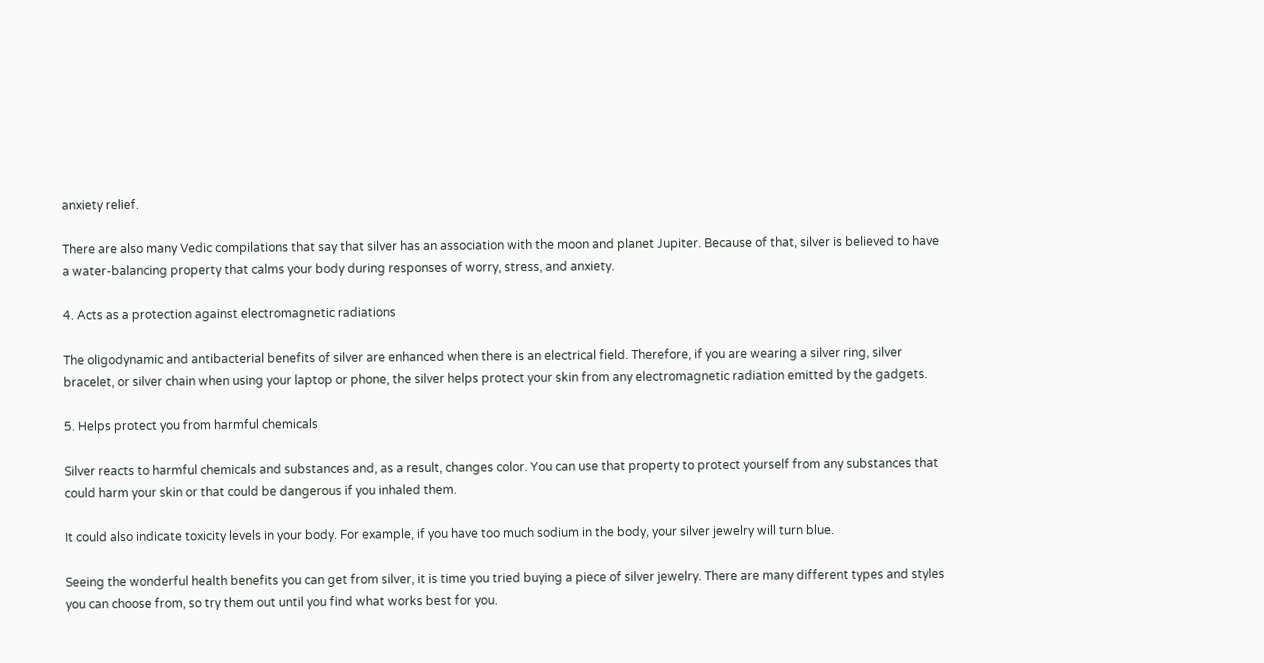anxiety relief.

There are also many Vedic compilations that say that silver has an association with the moon and planet Jupiter. Because of that, silver is believed to have a water-balancing property that calms your body during responses of worry, stress, and anxiety.

4. Acts as a protection against electromagnetic radiations

The oligodynamic and antibacterial benefits of silver are enhanced when there is an electrical field. Therefore, if you are wearing a silver ring, silver bracelet, or silver chain when using your laptop or phone, the silver helps protect your skin from any electromagnetic radiation emitted by the gadgets.

5. Helps protect you from harmful chemicals

Silver reacts to harmful chemicals and substances and, as a result, changes color. You can use that property to protect yourself from any substances that could harm your skin or that could be dangerous if you inhaled them.

It could also indicate toxicity levels in your body. For example, if you have too much sodium in the body, your silver jewelry will turn blue.

Seeing the wonderful health benefits you can get from silver, it is time you tried buying a piece of silver jewelry. There are many different types and styles you can choose from, so try them out until you find what works best for you.